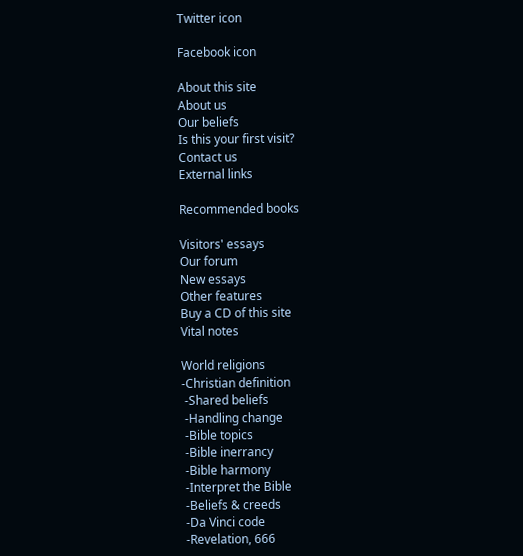Twitter icon

Facebook icon

About this site
About us
Our beliefs
Is this your first visit?
Contact us
External links

Recommended books

Visitors' essays
Our forum
New essays
Other features
Buy a CD of this site
Vital notes

World religions
-Christian definition
 -Shared beliefs
 -Handling change
 -Bible topics
 -Bible inerrancy
 -Bible harmony
 -Interpret the Bible
 -Beliefs & creeds
 -Da Vinci code
 -Revelation, 666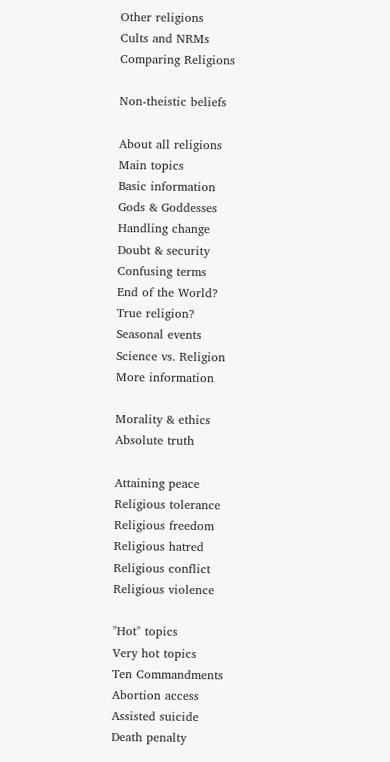Other religions
Cults and NRMs
Comparing Religions

Non-theistic beliefs

About all religions
Main topics
Basic information
Gods & Goddesses
Handling change
Doubt & security
Confusing terms
End of the World?
True religion?
Seasonal events
Science vs. Religion
More information

Morality & ethics
Absolute truth

Attaining peace
Religious tolerance
Religious freedom
Religious hatred
Religious conflict
Religious violence

"Hot" topics
Very hot topics
Ten Commandments
Abortion access
Assisted suicide
Death penalty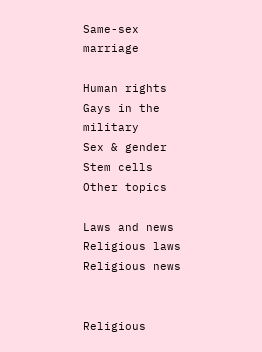Same-sex marriage

Human rights
Gays in the military
Sex & gender
Stem cells
Other topics

Laws and news
Religious laws
Religious news


Religious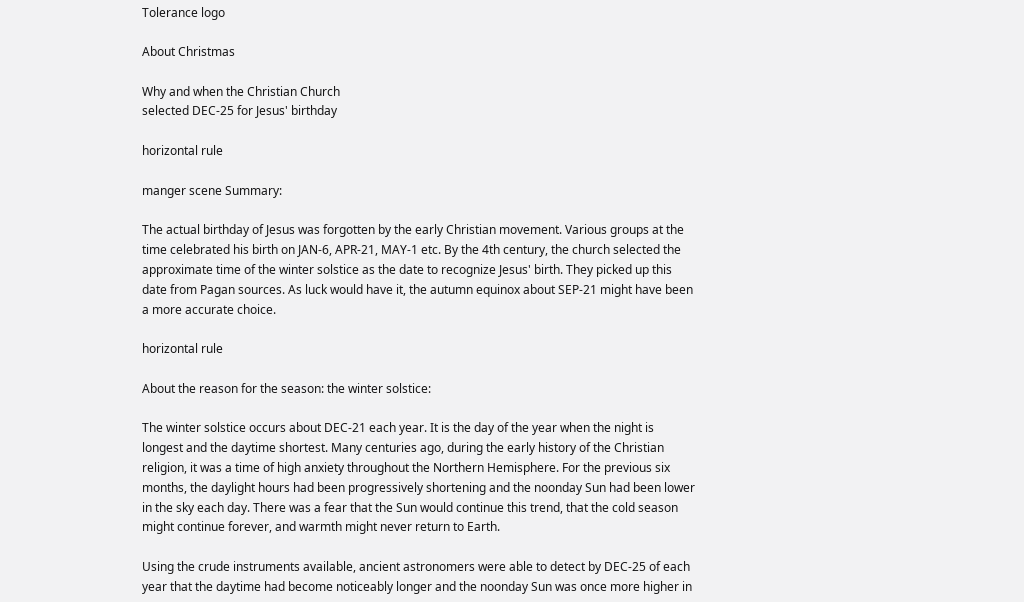Tolerance logo

About Christmas

Why and when the Christian Church
selected DEC-25 for Jesus' birthday

horizontal rule

manger scene Summary:

The actual birthday of Jesus was forgotten by the early Christian movement. Various groups at the time celebrated his birth on JAN-6, APR-21, MAY-1 etc. By the 4th century, the church selected the approximate time of the winter solstice as the date to recognize Jesus' birth. They picked up this date from Pagan sources. As luck would have it, the autumn equinox about SEP-21 might have been a more accurate choice.

horizontal rule

About the reason for the season: the winter solstice:

The winter solstice occurs about DEC-21 each year. It is the day of the year when the night is longest and the daytime shortest. Many centuries ago, during the early history of the Christian religion, it was a time of high anxiety throughout the Northern Hemisphere. For the previous six months, the daylight hours had been progressively shortening and the noonday Sun had been lower in the sky each day. There was a fear that the Sun would continue this trend, that the cold season might continue forever, and warmth might never return to Earth.

Using the crude instruments available, ancient astronomers were able to detect by DEC-25 of each year that the daytime had become noticeably longer and the noonday Sun was once more higher in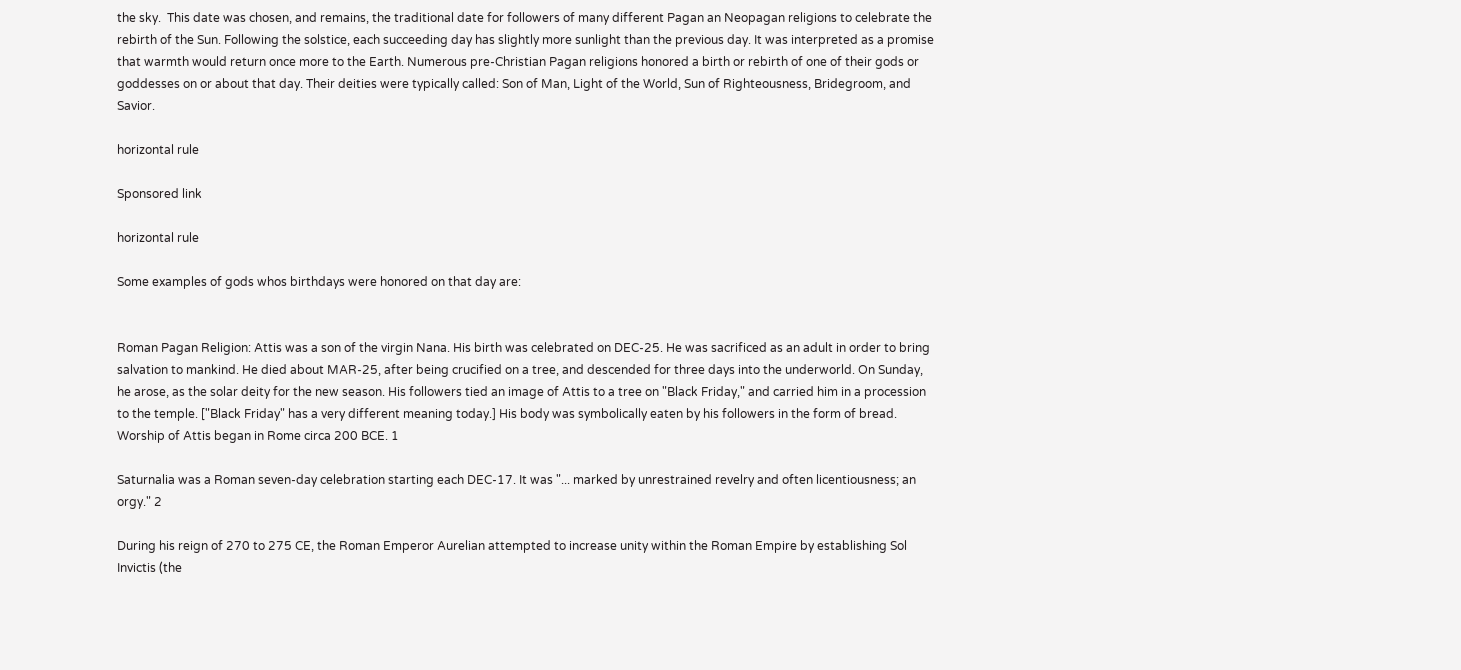the sky.  This date was chosen, and remains, the traditional date for followers of many different Pagan an Neopagan religions to celebrate the rebirth of the Sun. Following the solstice, each succeeding day has slightly more sunlight than the previous day. It was interpreted as a promise that warmth would return once more to the Earth. Numerous pre-Christian Pagan religions honored a birth or rebirth of one of their gods or goddesses on or about that day. Their deities were typically called: Son of Man, Light of the World, Sun of Righteousness, Bridegroom, and Savior.

horizontal rule

Sponsored link

horizontal rule

Some examples of gods whos birthdays were honored on that day are:


Roman Pagan Religion: Attis was a son of the virgin Nana. His birth was celebrated on DEC-25. He was sacrificed as an adult in order to bring salvation to mankind. He died about MAR-25, after being crucified on a tree, and descended for three days into the underworld. On Sunday, he arose, as the solar deity for the new season. His followers tied an image of Attis to a tree on "Black Friday," and carried him in a procession to the temple. ["Black Friday" has a very different meaning today.] His body was symbolically eaten by his followers in the form of bread. Worship of Attis began in Rome circa 200 BCE. 1

Saturnalia was a Roman seven-day celebration starting each DEC-17. It was "... marked by unrestrained revelry and often licentiousness; an orgy." 2

During his reign of 270 to 275 CE, the Roman Emperor Aurelian attempted to increase unity within the Roman Empire by establishing Sol Invictis (the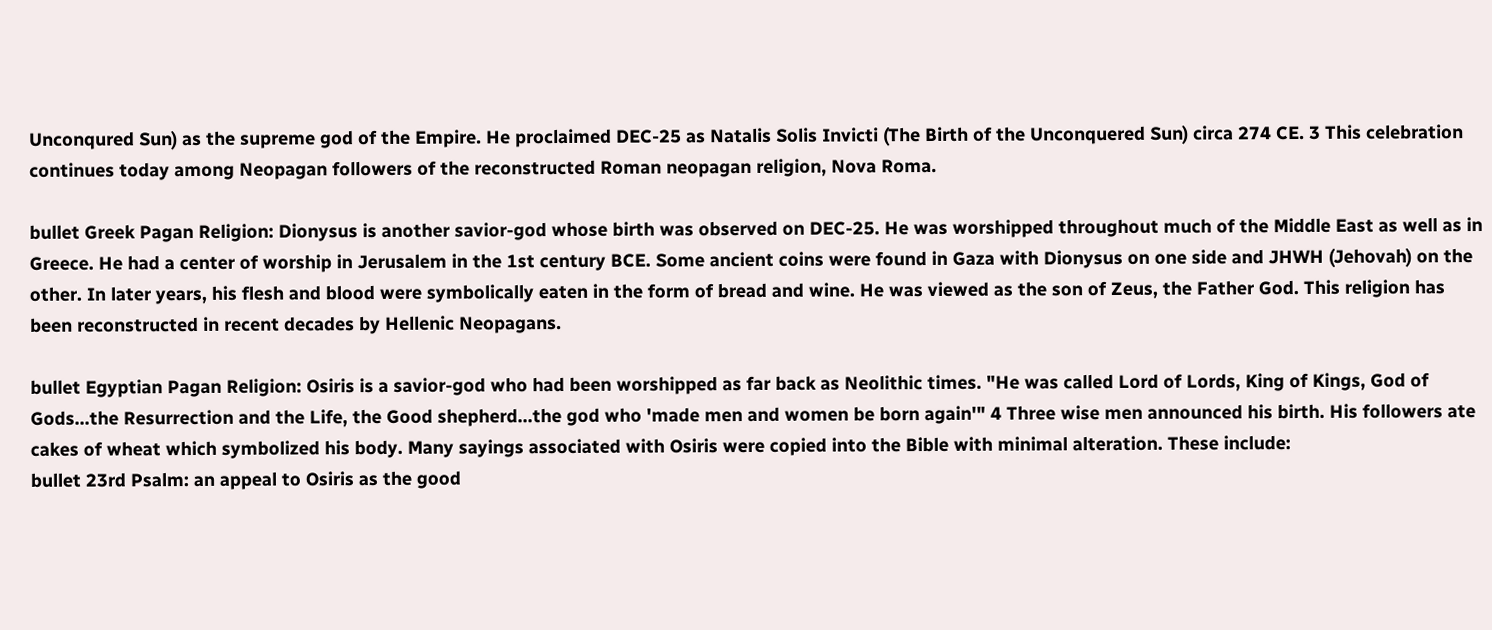Unconqured Sun) as the supreme god of the Empire. He proclaimed DEC-25 as Natalis Solis Invicti (The Birth of the Unconquered Sun) circa 274 CE. 3 This celebration continues today among Neopagan followers of the reconstructed Roman neopagan religion, Nova Roma.

bullet Greek Pagan Religion: Dionysus is another savior-god whose birth was observed on DEC-25. He was worshipped throughout much of the Middle East as well as in Greece. He had a center of worship in Jerusalem in the 1st century BCE. Some ancient coins were found in Gaza with Dionysus on one side and JHWH (Jehovah) on the other. In later years, his flesh and blood were symbolically eaten in the form of bread and wine. He was viewed as the son of Zeus, the Father God. This religion has been reconstructed in recent decades by Hellenic Neopagans.

bullet Egyptian Pagan Religion: Osiris is a savior-god who had been worshipped as far back as Neolithic times. "He was called Lord of Lords, King of Kings, God of Gods...the Resurrection and the Life, the Good shepherd...the god who 'made men and women be born again'" 4 Three wise men announced his birth. His followers ate cakes of wheat which symbolized his body. Many sayings associated with Osiris were copied into the Bible with minimal alteration. These include:
bullet 23rd Psalm: an appeal to Osiris as the good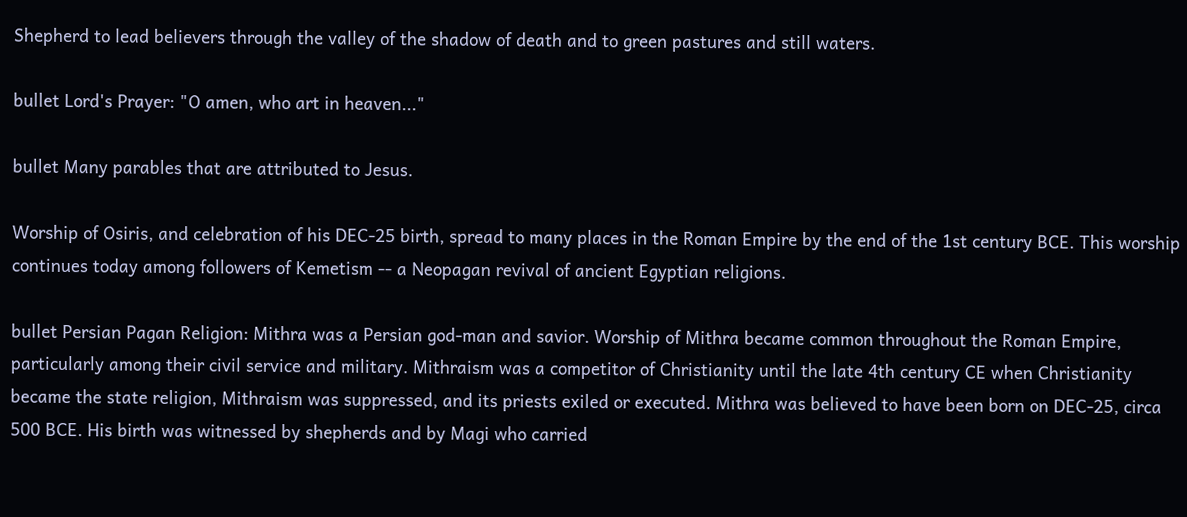Shepherd to lead believers through the valley of the shadow of death and to green pastures and still waters.

bullet Lord's Prayer: "O amen, who art in heaven..."

bullet Many parables that are attributed to Jesus.

Worship of Osiris, and celebration of his DEC-25 birth, spread to many places in the Roman Empire by the end of the 1st century BCE. This worship continues today among followers of Kemetism -- a Neopagan revival of ancient Egyptian religions.

bullet Persian Pagan Religion: Mithra was a Persian god-man and savior. Worship of Mithra became common throughout the Roman Empire, particularly among their civil service and military. Mithraism was a competitor of Christianity until the late 4th century CE when Christianity became the state religion, Mithraism was suppressed, and its priests exiled or executed. Mithra was believed to have been born on DEC-25, circa 500 BCE. His birth was witnessed by shepherds and by Magi who carried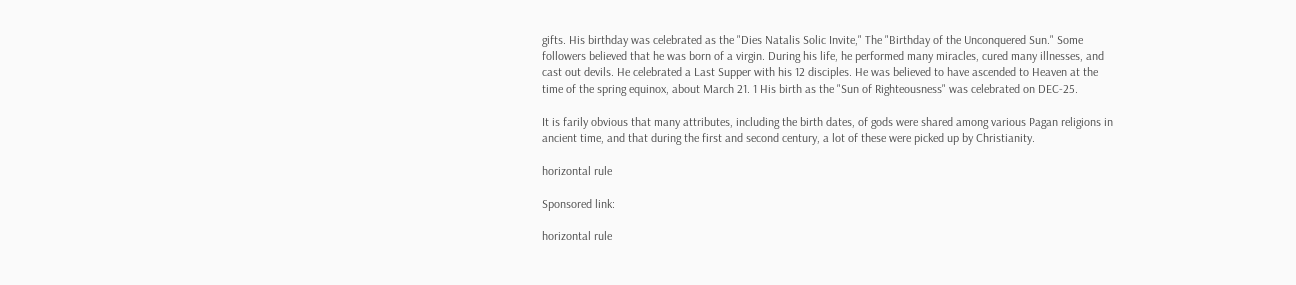gifts. His birthday was celebrated as the "Dies Natalis Solic Invite," The "Birthday of the Unconquered Sun." Some followers believed that he was born of a virgin. During his life, he performed many miracles, cured many illnesses, and cast out devils. He celebrated a Last Supper with his 12 disciples. He was believed to have ascended to Heaven at the time of the spring equinox, about March 21. 1 His birth as the "Sun of Righteousness" was celebrated on DEC-25.

It is farily obvious that many attributes, including the birth dates, of gods were shared among various Pagan religions in ancient time, and that during the first and second century, a lot of these were picked up by Christianity.

horizontal rule

Sponsored link:

horizontal rule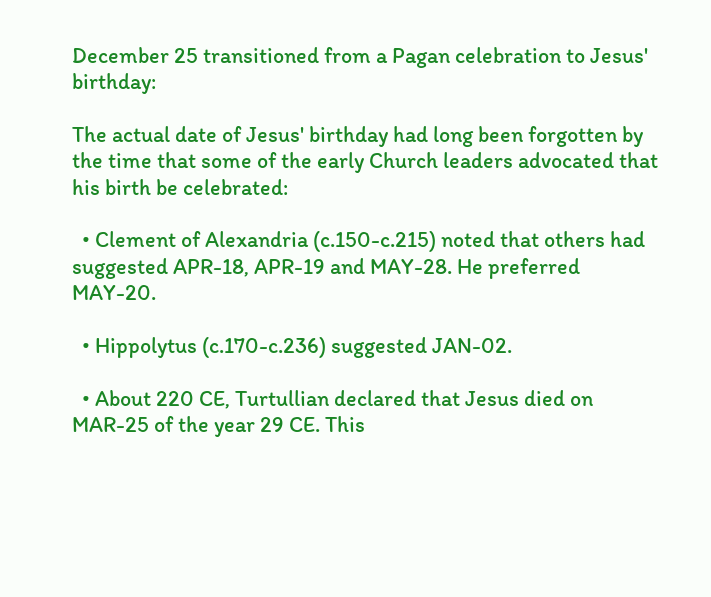December 25 transitioned from a Pagan celebration to Jesus' birthday:

The actual date of Jesus' birthday had long been forgotten by the time that some of the early Church leaders advocated that his birth be celebrated:

  • Clement of Alexandria (c.150-c.215) noted that others had suggested APR-18, APR-19 and MAY-28. He preferred MAY-20.

  • Hippolytus (c.170-c.236) suggested JAN-02.

  • About 220 CE, Turtullian declared that Jesus died on MAR-25 of the year 29 CE. This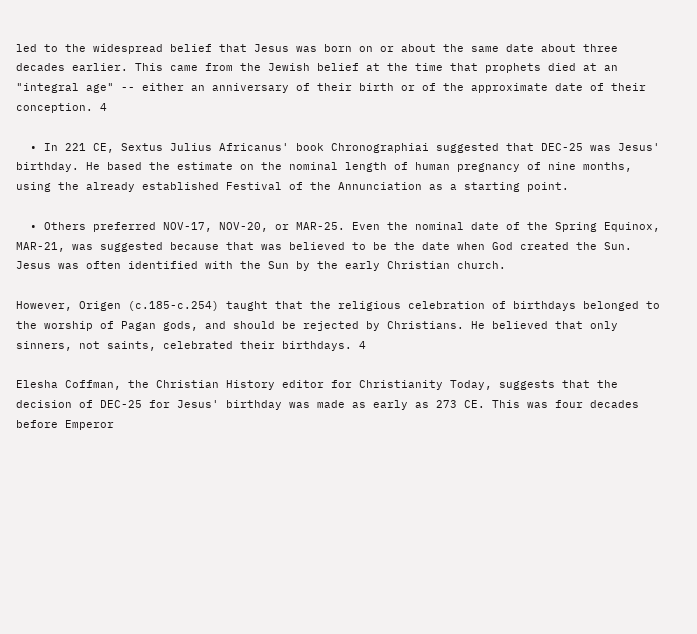led to the widespread belief that Jesus was born on or about the same date about three decades earlier. This came from the Jewish belief at the time that prophets died at an "integral age" -- either an anniversary of their birth or of the approximate date of their conception. 4

  • In 221 CE, Sextus Julius Africanus' book Chronographiai suggested that DEC-25 was Jesus' birthday. He based the estimate on the nominal length of human pregnancy of nine months, using the already established Festival of the Annunciation as a starting point.

  • Others preferred NOV-17, NOV-20, or MAR-25. Even the nominal date of the Spring Equinox, MAR-21, was suggested because that was believed to be the date when God created the Sun. Jesus was often identified with the Sun by the early Christian church.

However, Origen (c.185-c.254) taught that the religious celebration of birthdays belonged to the worship of Pagan gods, and should be rejected by Christians. He believed that only sinners, not saints, celebrated their birthdays. 4

Elesha Coffman, the Christian History editor for Christianity Today, suggests that the decision of DEC-25 for Jesus' birthday was made as early as 273 CE. This was four decades before Emperor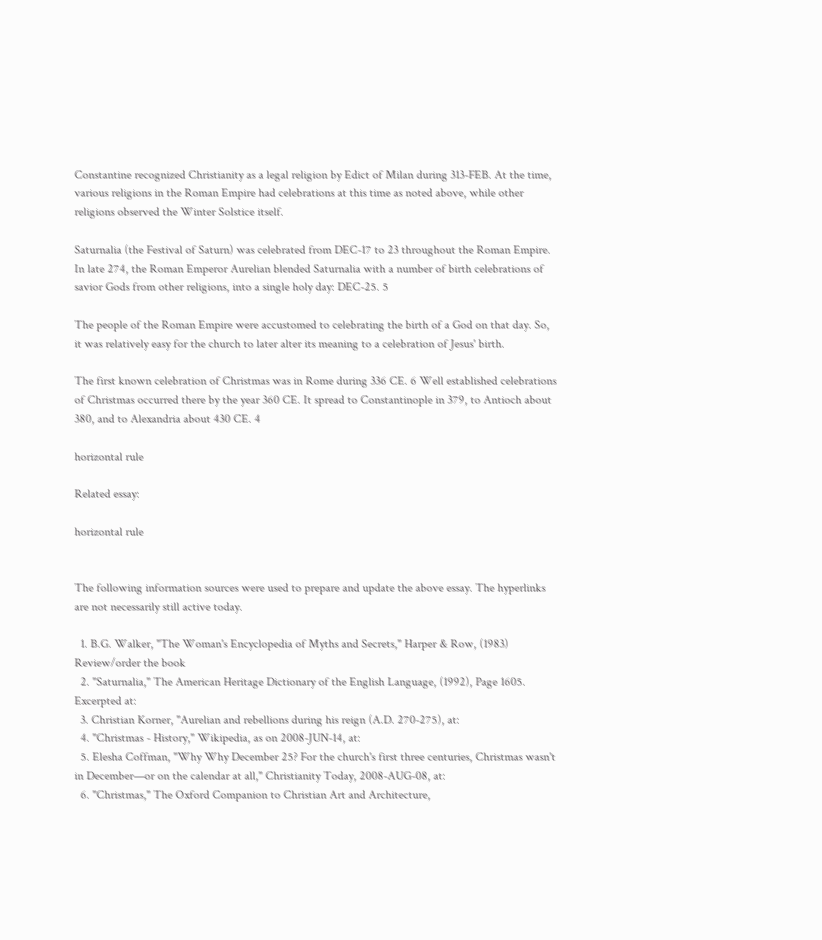Constantine recognized Christianity as a legal religion by Edict of Milan during 313-FEB. At the time, various religions in the Roman Empire had celebrations at this time as noted above, while other religions observed the Winter Solstice itself.

Saturnalia (the Festival of Saturn) was celebrated from DEC-17 to 23 throughout the Roman Empire. In late 274, the Roman Emperor Aurelian blended Saturnalia with a number of birth celebrations of savior Gods from other religions, into a single holy day: DEC-25. 5

The people of the Roman Empire were accustomed to celebrating the birth of a God on that day. So, it was relatively easy for the church to later alter its meaning to a celebration of Jesus' birth.

The first known celebration of Christmas was in Rome during 336 CE. 6 Well established celebrations of Christmas occurred there by the year 360 CE. It spread to Constantinople in 379, to Antioch about 380, and to Alexandria about 430 CE. 4

horizontal rule

Related essay:

horizontal rule


The following information sources were used to prepare and update the above essay. The hyperlinks are not necessarily still active today.

  1. B.G. Walker, "The Woman's Encyclopedia of Myths and Secrets," Harper & Row, (1983) Review/order the book
  2. "Saturnalia," The American Heritage Dictionary of the English Language, (1992), Page 1605. Excerpted at:
  3. Christian Korner, "Aurelian and rebellions during his reign (A.D. 270-275), at:
  4. "Christmas - History," Wikipedia, as on 2008-JUN-14, at:
  5. Elesha Coffman, "Why Why December 25? For the church's first three centuries, Christmas wasn't in December—or on the calendar at all," Christianity Today, 2008-AUG-08, at:
  6. "Christmas," The Oxford Companion to Christian Art and Architecture,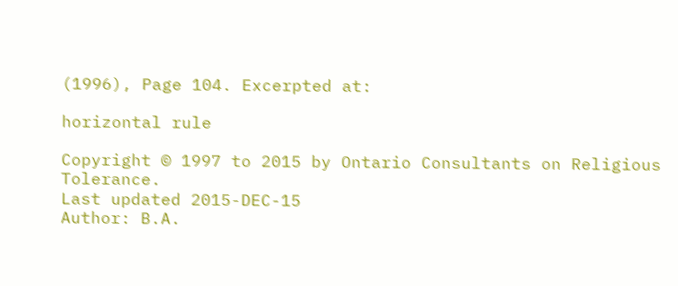(1996), Page 104. Excerpted at:

horizontal rule

Copyright © 1997 to 2015 by Ontario Consultants on Religious Tolerance.
Last updated 2015-DEC-15
Author: B.A.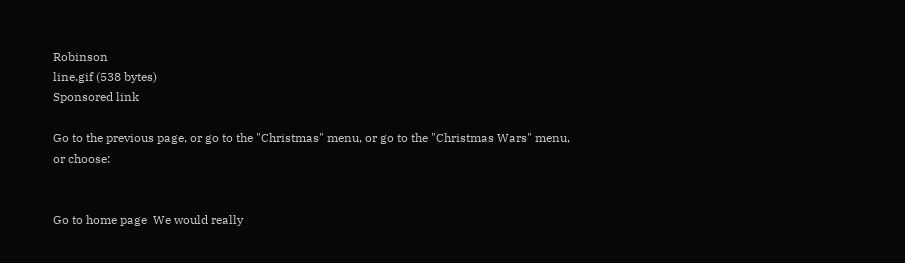Robinson
line.gif (538 bytes)
Sponsored link

Go to the previous page, or go to the "Christmas" menu, or go to the "Christmas Wars" menu, or choose:


Go to home page  We would really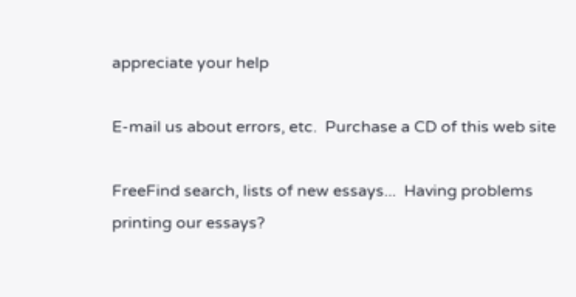appreciate your help

E-mail us about errors, etc.  Purchase a CD of this web site

FreeFind search, lists of new essays...  Having problems printing our essays?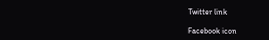Twitter link

Facebook icon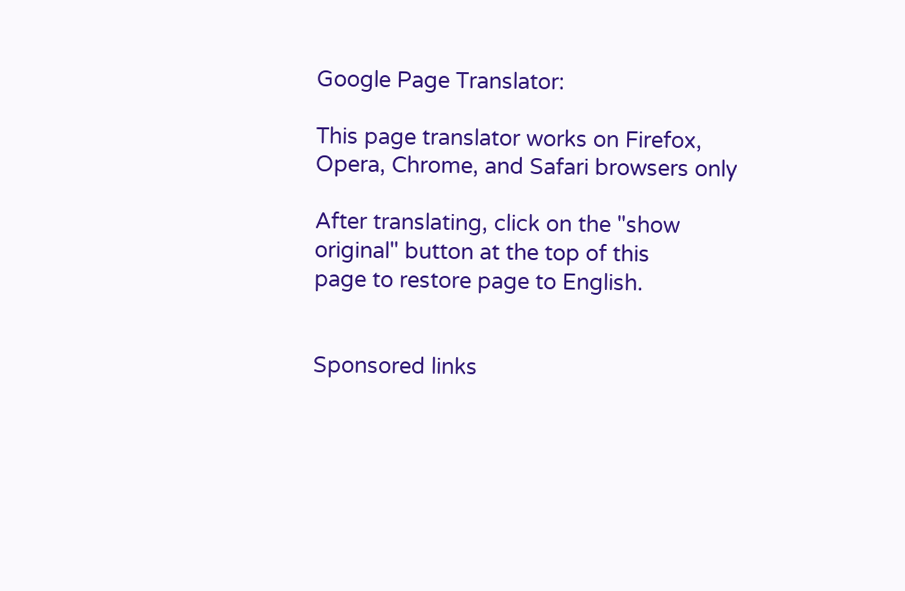Google Page Translator:

This page translator works on Firefox,
Opera, Chrome, and Safari browsers only

After translating, click on the "show
original" button at the top of this
page to restore page to English.


Sponsored links